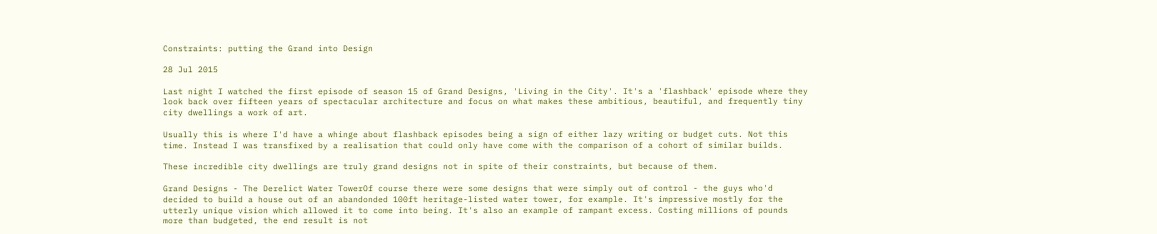Constraints: putting the Grand into Design

28 Jul 2015

Last night I watched the first episode of season 15 of Grand Designs, 'Living in the City'. It's a 'flashback' episode where they look back over fifteen years of spectacular architecture and focus on what makes these ambitious, beautiful, and frequently tiny city dwellings a work of art.

Usually this is where I'd have a whinge about flashback episodes being a sign of either lazy writing or budget cuts. Not this time. Instead I was transfixed by a realisation that could only have come with the comparison of a cohort of similar builds.

These incredible city dwellings are truly grand designs not in spite of their constraints, but because of them.

Grand Designs - The Derelict Water TowerOf course there were some designs that were simply out of control - the guys who'd decided to build a house out of an abandonded 100ft heritage-listed water tower, for example. It's impressive mostly for the utterly unique vision which allowed it to come into being. It's also an example of rampant excess. Costing millions of pounds more than budgeted, the end result is not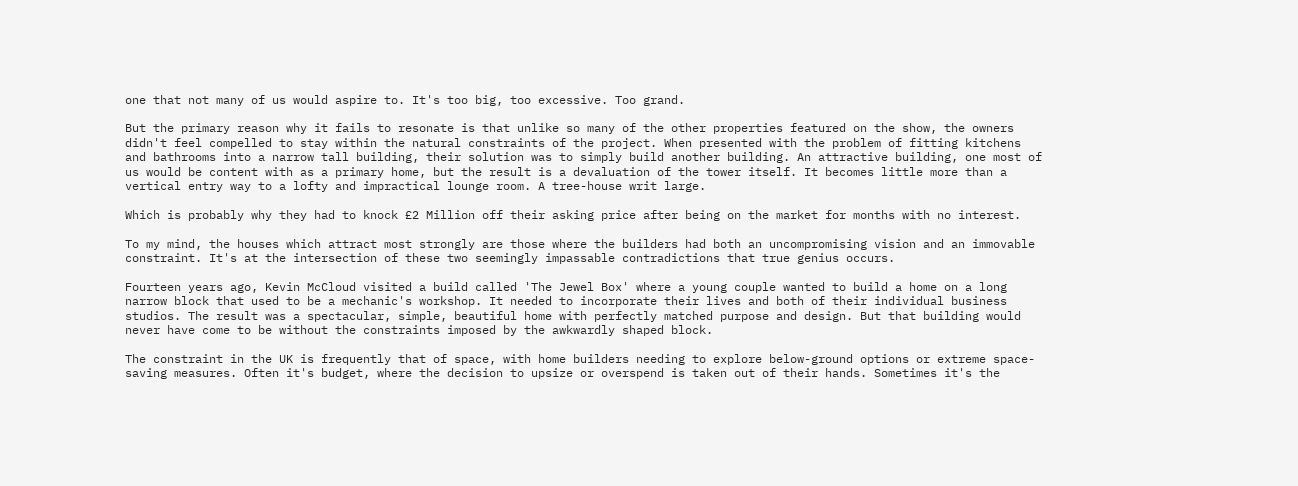one that not many of us would aspire to. It's too big, too excessive. Too grand.

But the primary reason why it fails to resonate is that unlike so many of the other properties featured on the show, the owners didn't feel compelled to stay within the natural constraints of the project. When presented with the problem of fitting kitchens and bathrooms into a narrow tall building, their solution was to simply build another building. An attractive building, one most of us would be content with as a primary home, but the result is a devaluation of the tower itself. It becomes little more than a vertical entry way to a lofty and impractical lounge room. A tree-house writ large.

Which is probably why they had to knock £2 Million off their asking price after being on the market for months with no interest.

To my mind, the houses which attract most strongly are those where the builders had both an uncompromising vision and an immovable constraint. It's at the intersection of these two seemingly impassable contradictions that true genius occurs.

Fourteen years ago, Kevin McCloud visited a build called 'The Jewel Box' where a young couple wanted to build a home on a long narrow block that used to be a mechanic's workshop. It needed to incorporate their lives and both of their individual business studios. The result was a spectacular, simple, beautiful home with perfectly matched purpose and design. But that building would never have come to be without the constraints imposed by the awkwardly shaped block.

The constraint in the UK is frequently that of space, with home builders needing to explore below-ground options or extreme space-saving measures. Often it's budget, where the decision to upsize or overspend is taken out of their hands. Sometimes it's the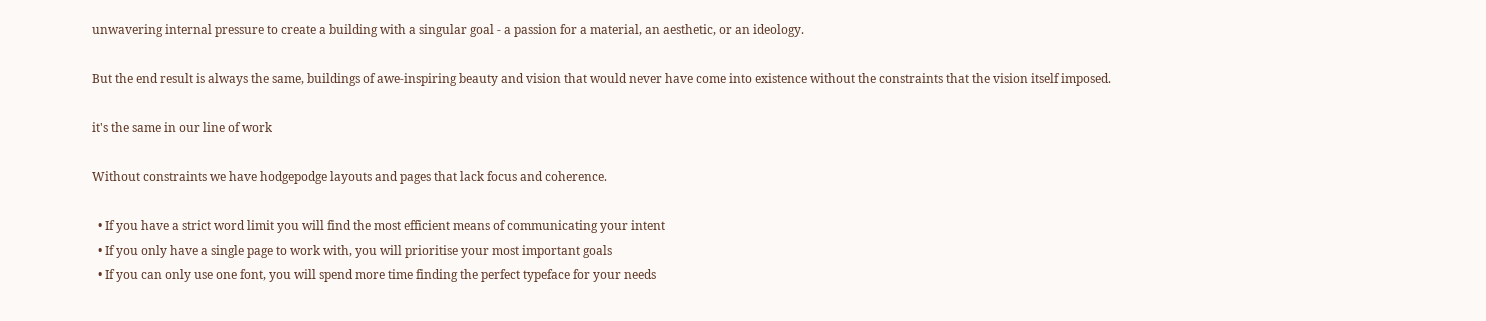unwavering internal pressure to create a building with a singular goal - a passion for a material, an aesthetic, or an ideology.

But the end result is always the same, buildings of awe-inspiring beauty and vision that would never have come into existence without the constraints that the vision itself imposed.

it's the same in our line of work

Without constraints we have hodgepodge layouts and pages that lack focus and coherence.

  • If you have a strict word limit you will find the most efficient means of communicating your intent
  • If you only have a single page to work with, you will prioritise your most important goals
  • If you can only use one font, you will spend more time finding the perfect typeface for your needs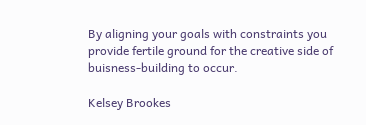By aligning your goals with constraints you provide fertile ground for the creative side of buisness-building to occur.

Kelsey Brookes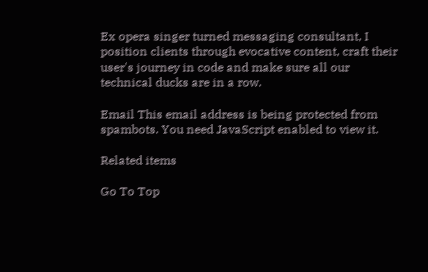Ex opera singer turned messaging consultant, I position clients through evocative content, craft their user's journey in code and make sure all our technical ducks are in a row.

Email This email address is being protected from spambots. You need JavaScript enabled to view it.

Related items

Go To Top